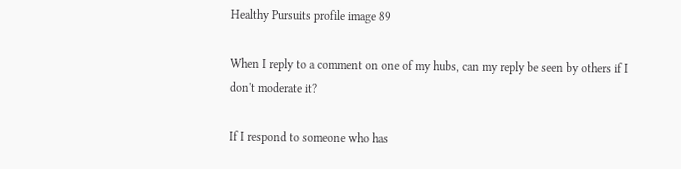Healthy Pursuits profile image 89

When I reply to a comment on one of my hubs, can my reply be seen by others if I don't moderate it?

If I respond to someone who has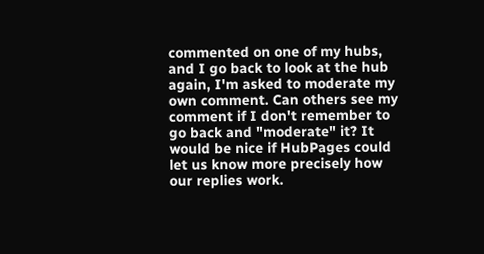commented on one of my hubs, and I go back to look at the hub again, I'm asked to moderate my own comment. Can others see my comment if I don't remember to go back and "moderate" it? It would be nice if HubPages could let us know more precisely how our replies work.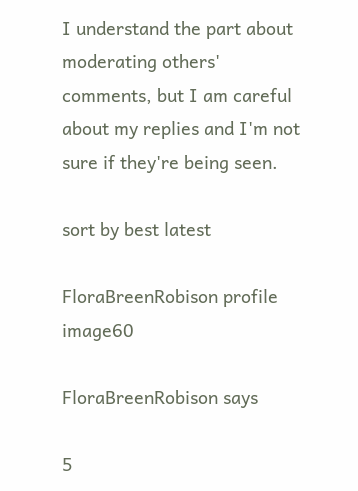I understand the part about moderating others' comments, but I am careful about my replies and I'm not sure if they're being seen.

sort by best latest

FloraBreenRobison profile image60

FloraBreenRobison says

5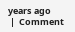years ago
 |  Comment